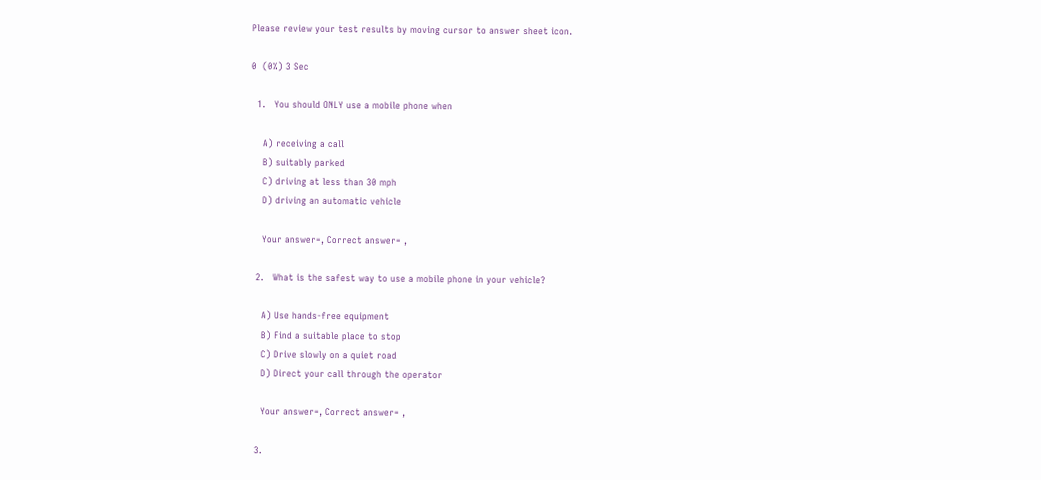Please review your test results by moving cursor to answer sheet icon.

0  (0%) 3 Sec

  1.   You should ONLY use a mobile phone when

    A) receiving a call
    B) suitably parked
    C) driving at less than 30 mph
    D) driving an automatic vehicle

    Your answer=, Correct answer= ,

  2.   What is the safest way to use a mobile phone in your vehicle?

    A) Use hands-free equipment
    B) Find a suitable place to stop
    C) Drive slowly on a quiet road
    D) Direct your call through the operator

    Your answer=, Correct answer= ,

  3.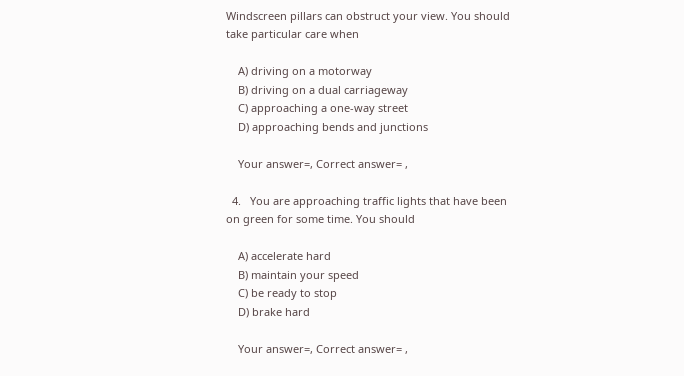Windscreen pillars can obstruct your view. You should take particular care when

    A) driving on a motorway
    B) driving on a dual carriageway
    C) approaching a one-way street
    D) approaching bends and junctions

    Your answer=, Correct answer= ,

  4.   You are approaching traffic lights that have been on green for some time. You should

    A) accelerate hard
    B) maintain your speed
    C) be ready to stop
    D) brake hard

    Your answer=, Correct answer= ,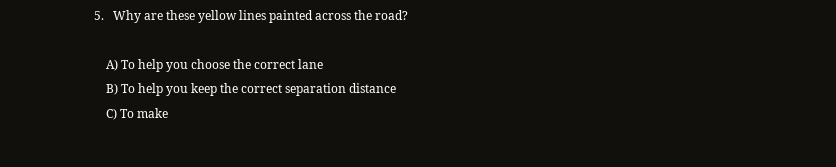5.   Why are these yellow lines painted across the road?

    A) To help you choose the correct lane
    B) To help you keep the correct separation distance
    C) To make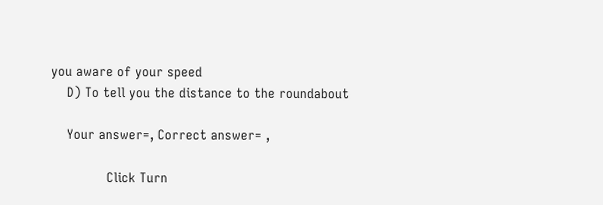you aware of your speed
    D) To tell you the distance to the roundabout

    Your answer=, Correct answer= ,

              Click Turn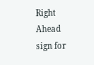Right Ahead sign for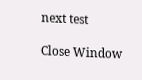next test

Close Window